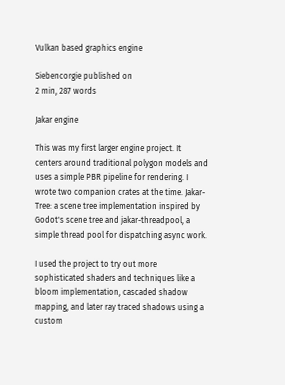Vulkan based graphics engine

Siebencorgie published on
2 min, 287 words

Jakar engine

This was my first larger engine project. It centers around traditional polygon models and uses a simple PBR pipeline for rendering. I wrote two companion crates at the time. Jakar-Tree: a scene tree implementation inspired by Godot's scene tree and jakar-threadpool, a simple thread pool for dispatching async work.

I used the project to try out more sophisticated shaders and techniques like a bloom implementation, cascaded shadow mapping, and later ray traced shadows using a custom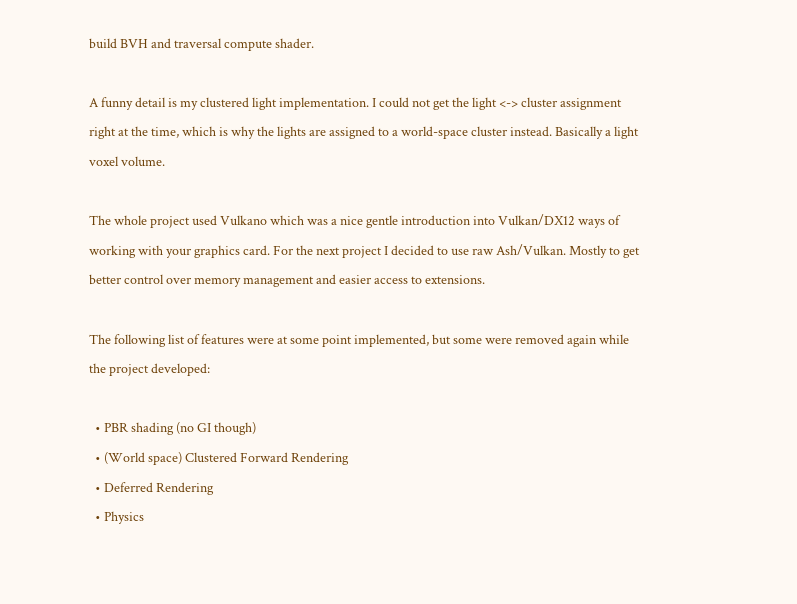build BVH and traversal compute shader.

A funny detail is my clustered light implementation. I could not get the light <-> cluster assignment right at the time, which is why the lights are assigned to a world-space cluster instead. Basically a light voxel volume.

The whole project used Vulkano which was a nice gentle introduction into Vulkan/DX12 ways of working with your graphics card. For the next project I decided to use raw Ash/Vulkan. Mostly to get better control over memory management and easier access to extensions.

The following list of features were at some point implemented, but some were removed again while the project developed:

  • PBR shading (no GI though)
  • (World space) Clustered Forward Rendering
  • Deferred Rendering
  • Physics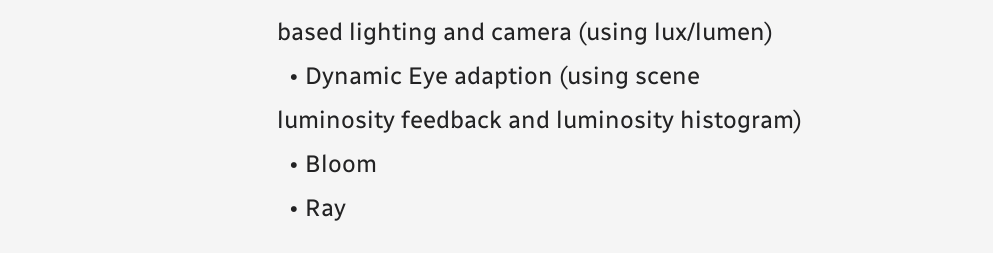based lighting and camera (using lux/lumen)
  • Dynamic Eye adaption (using scene luminosity feedback and luminosity histogram)
  • Bloom
  • Ray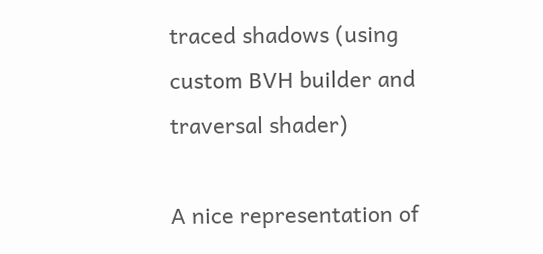traced shadows (using custom BVH builder and traversal shader)

A nice representation of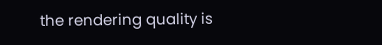the rendering quality is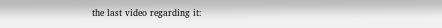the last video regarding it: